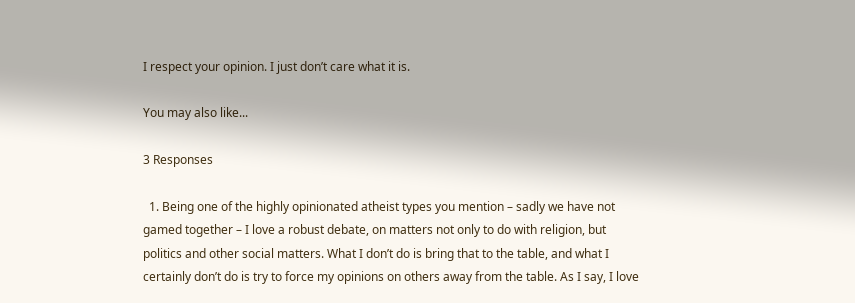I respect your opinion. I just don’t care what it is.

You may also like...

3 Responses

  1. Being one of the highly opinionated atheist types you mention – sadly we have not gamed together – I love a robust debate, on matters not only to do with religion, but politics and other social matters. What I don’t do is bring that to the table, and what I certainly don’t do is try to force my opinions on others away from the table. As I say, I love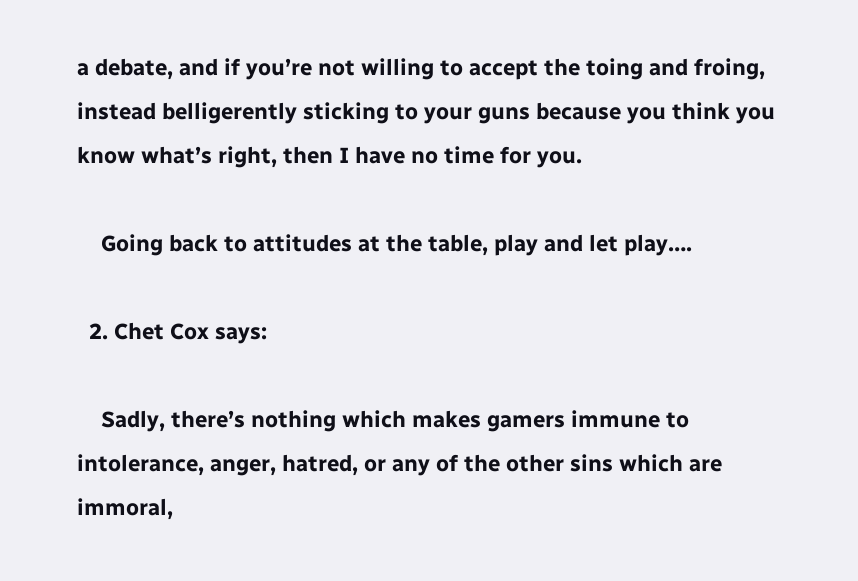a debate, and if you’re not willing to accept the toing and froing, instead belligerently sticking to your guns because you think you know what’s right, then I have no time for you.

    Going back to attitudes at the table, play and let play….

  2. Chet Cox says:

    Sadly, there’s nothing which makes gamers immune to intolerance, anger, hatred, or any of the other sins which are immoral,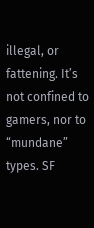illegal, or fattening. It’s not confined to gamers, nor to “mundane” types. SF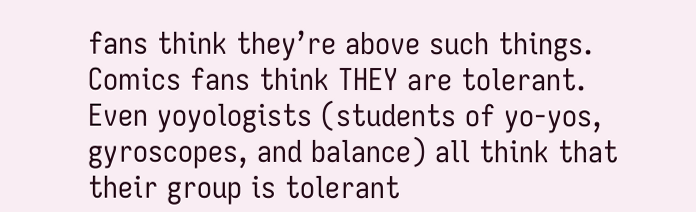fans think they’re above such things. Comics fans think THEY are tolerant. Even yoyologists (students of yo-yos, gyroscopes, and balance) all think that their group is tolerant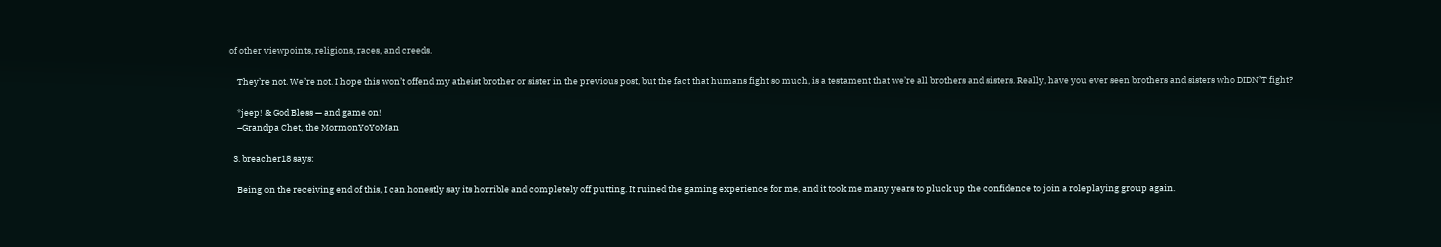of other viewpoints, religions, races, and creeds.

    They’re not. We’re not. I hope this won’t offend my atheist brother or sister in the previous post, but the fact that humans fight so much, is a testament that we’re all brothers and sisters. Really, have you ever seen brothers and sisters who DIDN’T fight?

    *jeep! & God Bless — and game on!
    –Grandpa Chet, the MormonYoYoMan

  3. breacher18 says:

    Being on the receiving end of this, I can honestly say its horrible and completely off putting. It ruined the gaming experience for me, and it took me many years to pluck up the confidence to join a roleplaying group again.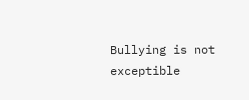Bullying is not exceptible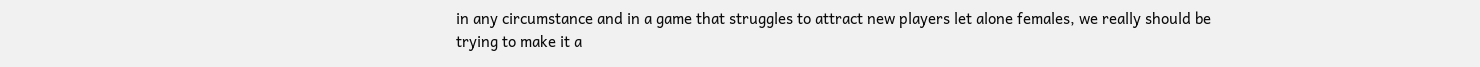in any circumstance and in a game that struggles to attract new players let alone females, we really should be trying to make it a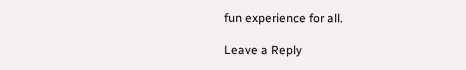fun experience for all.

Leave a Reply